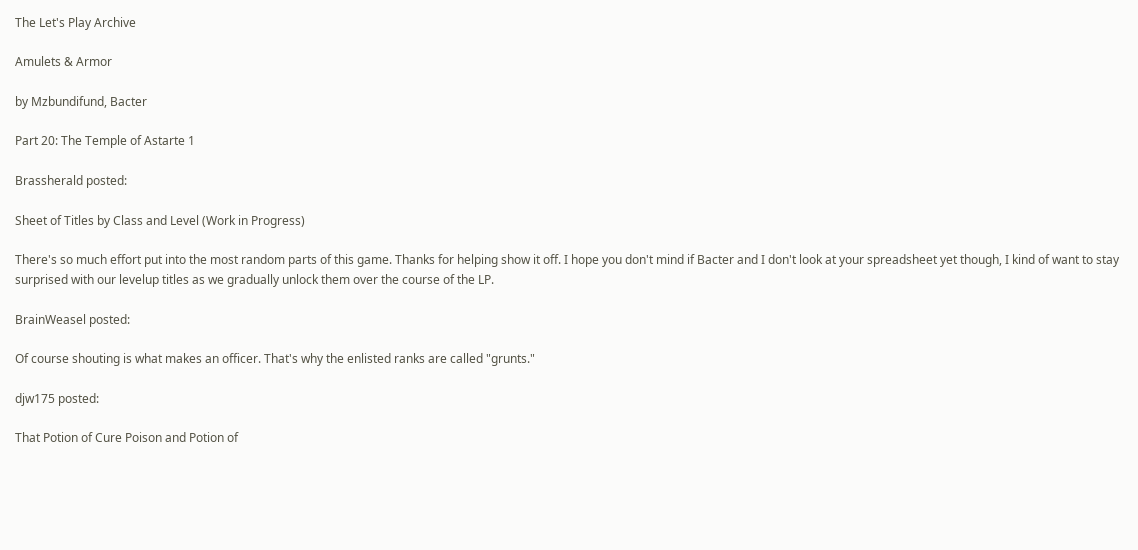The Let's Play Archive

Amulets & Armor

by Mzbundifund, Bacter

Part 20: The Temple of Astarte 1

Brassherald posted:

Sheet of Titles by Class and Level (Work in Progress)

There's so much effort put into the most random parts of this game. Thanks for helping show it off. I hope you don't mind if Bacter and I don't look at your spreadsheet yet though, I kind of want to stay surprised with our levelup titles as we gradually unlock them over the course of the LP.

BrainWeasel posted:

Of course shouting is what makes an officer. That's why the enlisted ranks are called "grunts."

djw175 posted:

That Potion of Cure Poison and Potion of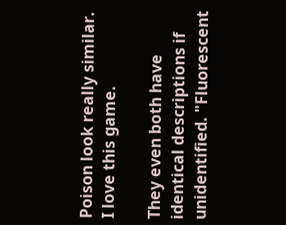Poison look really similar. I love this game.

They even both have identical descriptions if unidentified. "Fluorescent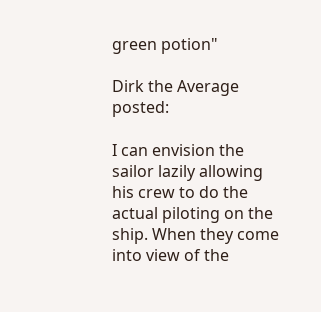green potion"

Dirk the Average posted:

I can envision the sailor lazily allowing his crew to do the actual piloting on the ship. When they come into view of the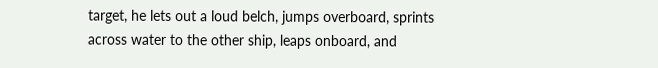target, he lets out a loud belch, jumps overboard, sprints across water to the other ship, leaps onboard, and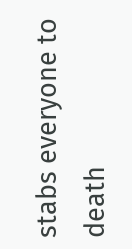stabs everyone to death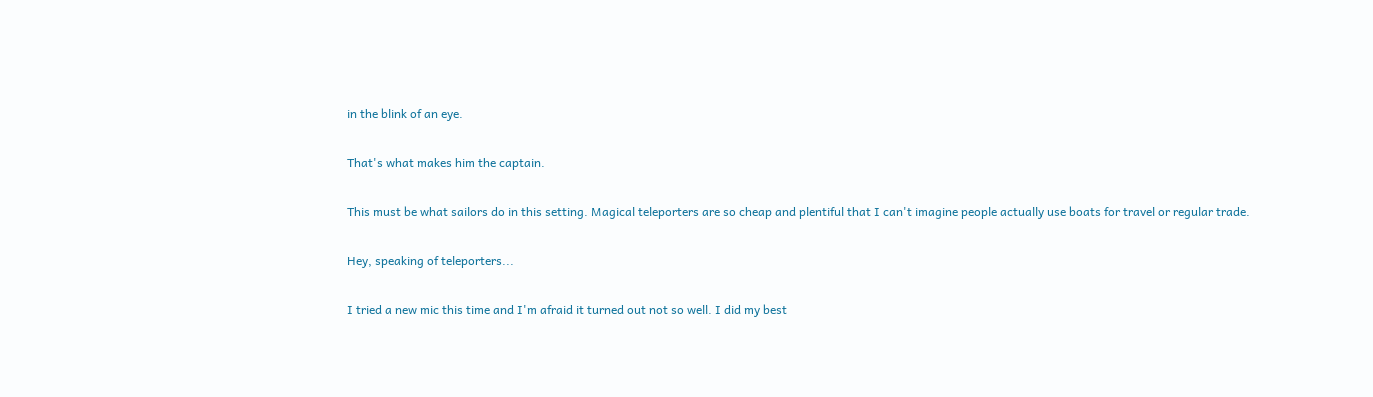in the blink of an eye.

That's what makes him the captain.

This must be what sailors do in this setting. Magical teleporters are so cheap and plentiful that I can't imagine people actually use boats for travel or regular trade.

Hey, speaking of teleporters...

I tried a new mic this time and I'm afraid it turned out not so well. I did my best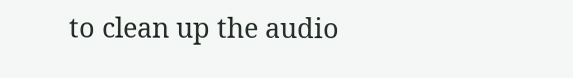to clean up the audio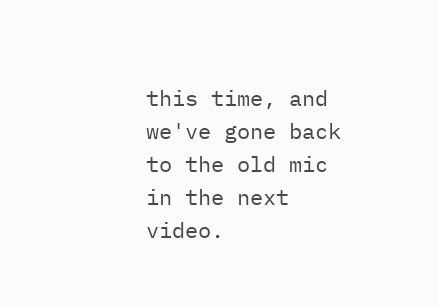this time, and we've gone back to the old mic in the next video.